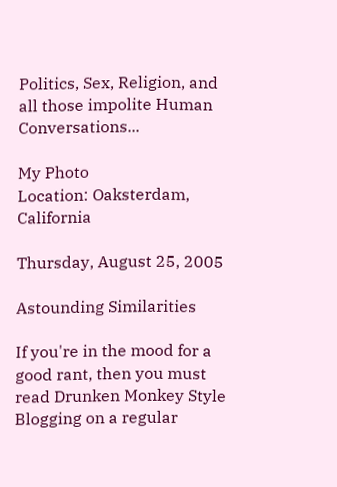Politics, Sex, Religion, and all those impolite Human Conversations...

My Photo
Location: Oaksterdam, California

Thursday, August 25, 2005

Astounding Similarities

If you're in the mood for a good rant, then you must read Drunken Monkey Style Blogging on a regular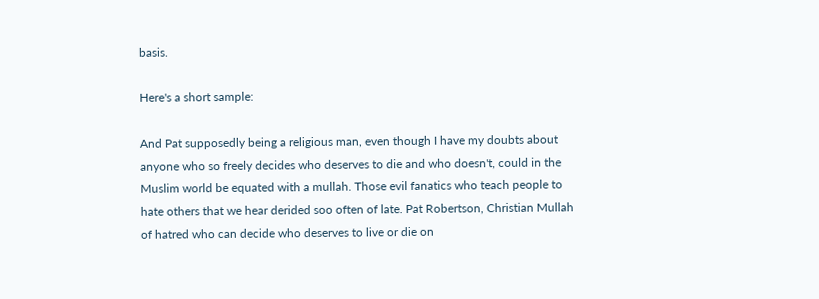basis.

Here's a short sample:

And Pat supposedly being a religious man, even though I have my doubts about anyone who so freely decides who deserves to die and who doesn't, could in the Muslim world be equated with a mullah. Those evil fanatics who teach people to hate others that we hear derided soo often of late. Pat Robertson, Christian Mullah of hatred who can decide who deserves to live or die on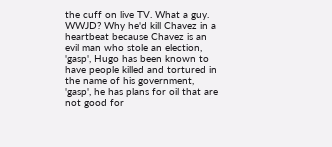the cuff on live TV. What a guy. WWJD? Why he'd kill Chavez in a heartbeat because Chavez is an evil man who stole an election, 'gasp', Hugo has been known to have people killed and tortured in the name of his government, 'gasp', he has plans for oil that are not good for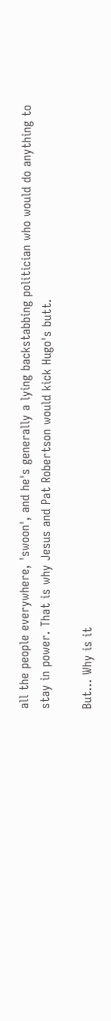all the people everywhere, 'swoon', and he's generally a lying backstabbing politician who would do anything to stay in power. That is why Jesus and Pat Robertson would kick Hugo's butt.

But... Why is it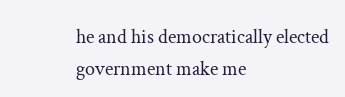he and his democratically elected government make me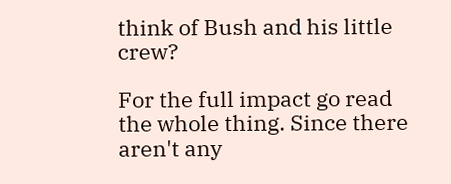think of Bush and his little crew?

For the full impact go read the whole thing. Since there aren't any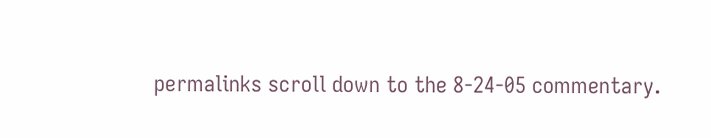permalinks scroll down to the 8-24-05 commentary.